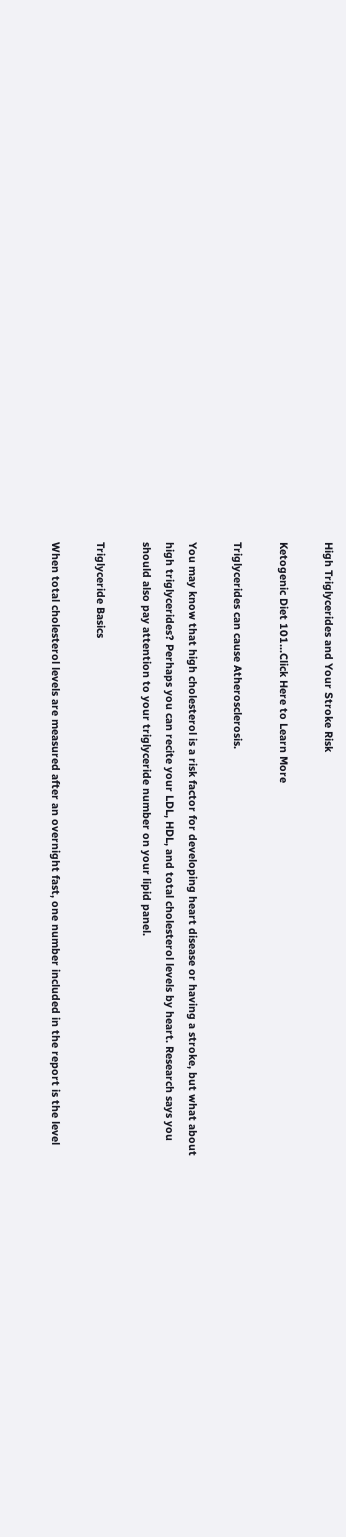High Triglycerides and Your Stroke Risk

Ketogenic Diet 101...Click Here to Learn More

Triglycerides can cause Atherosclerosis.

You may know that high cholesterol is a risk factor for developing heart disease or having a stroke, but what about high triglycerides? Perhaps you can recite your LDL, HDL, and total cholesterol levels by heart. Research says you should also pay attention to your triglyceride number on your lipid panel.

Triglyceride Basics

When total cholesterol levels are measured after an overnight fast, one number included in the report is the level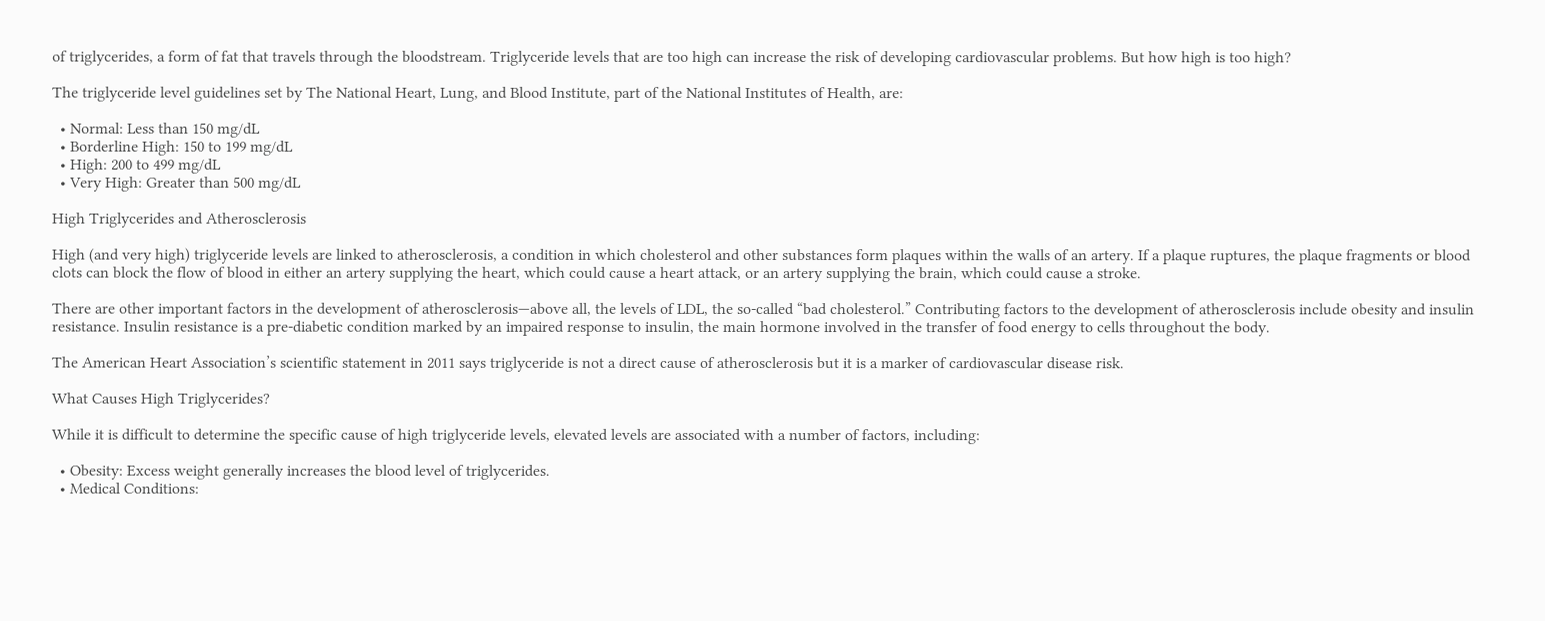of triglycerides, a form of fat that travels through the bloodstream. Triglyceride levels that are too high can increase the risk of developing cardiovascular problems. But how high is too high?

The triglyceride level guidelines set by The National Heart, Lung, and Blood Institute, part of the National Institutes of Health, are:

  • Normal: Less than 150 mg/dL
  • Borderline High: 150 to 199 mg/dL
  • High: 200 to 499 mg/dL
  • Very High: Greater than 500 mg/dL

High Triglycerides and Atherosclerosis

High (and very high) triglyceride levels are linked to atherosclerosis, a condition in which cholesterol and other substances form plaques within the walls of an artery. If a plaque ruptures, the plaque fragments or blood clots can block the flow of blood in either an artery supplying the heart, which could cause a heart attack, or an artery supplying the brain, which could cause a stroke.

There are other important factors in the development of atherosclerosis—above all, the levels of LDL, the so-called “bad cholesterol.” Contributing factors to the development of atherosclerosis include obesity and insulin resistance. Insulin resistance is a pre-diabetic condition marked by an impaired response to insulin, the main hormone involved in the transfer of food energy to cells throughout the body.

The American Heart Association’s scientific statement in 2011 says triglyceride is not a direct cause of atherosclerosis but it is a marker of cardiovascular disease risk.

What Causes High Triglycerides?

While it is difficult to determine the specific cause of high triglyceride levels, elevated levels are associated with a number of factors, including:

  • Obesity: Excess weight generally increases the blood level of triglycerides.
  • Medical Conditions: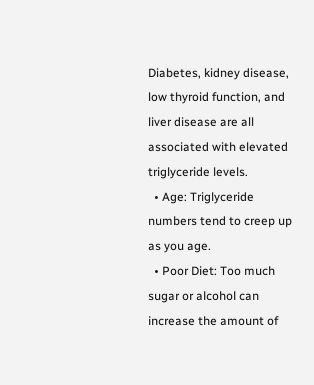Diabetes, kidney disease, low thyroid function, and liver disease are all associated with elevated triglyceride levels.
  • Age: Triglyceride numbers tend to creep up as you age.
  • Poor Diet: Too much sugar or alcohol can increase the amount of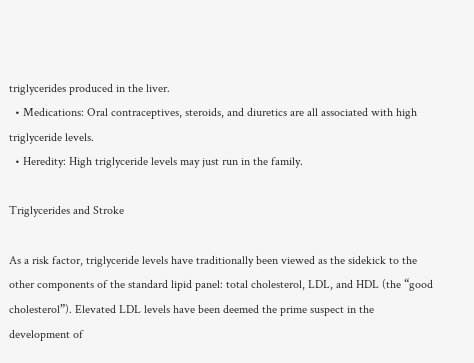triglycerides produced in the liver.
  • Medications: Oral contraceptives, steroids, and diuretics are all associated with high triglyceride levels.
  • Heredity: High triglyceride levels may just run in the family.

Triglycerides and Stroke

As a risk factor, triglyceride levels have traditionally been viewed as the sidekick to the other components of the standard lipid panel: total cholesterol, LDL, and HDL (the “good cholesterol”). Elevated LDL levels have been deemed the prime suspect in the development of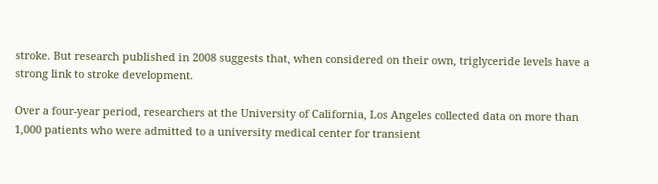stroke. But research published in 2008 suggests that, when considered on their own, triglyceride levels have a strong link to stroke development.

Over a four-year period, researchers at the University of California, Los Angeles collected data on more than 1,000 patients who were admitted to a university medical center for transient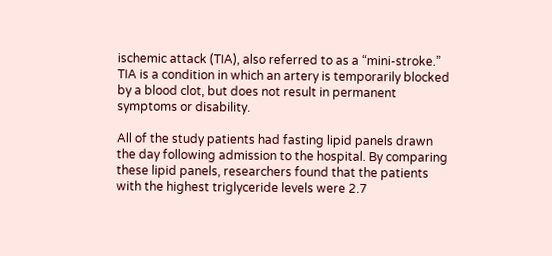ischemic attack (TIA), also referred to as a “mini-stroke.” TIA is a condition in which an artery is temporarily blocked by a blood clot, but does not result in permanent symptoms or disability.

All of the study patients had fasting lipid panels drawn the day following admission to the hospital. By comparing these lipid panels, researchers found that the patients with the highest triglyceride levels were 2.7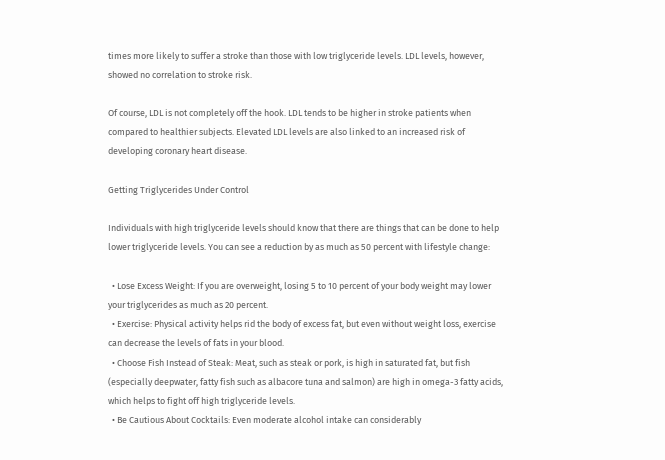times more likely to suffer a stroke than those with low triglyceride levels. LDL levels, however, showed no correlation to stroke risk.

Of course, LDL is not completely off the hook. LDL tends to be higher in stroke patients when compared to healthier subjects. Elevated LDL levels are also linked to an increased risk of developing coronary heart disease.

Getting Triglycerides Under Control

Individuals with high triglyceride levels should know that there are things that can be done to help lower triglyceride levels. You can see a reduction by as much as 50 percent with lifestyle change:

  • Lose Excess Weight: If you are overweight, losing 5 to 10 percent of your body weight may lower your triglycerides as much as 20 percent.
  • Exercise: Physical activity helps rid the body of excess fat, but even without weight loss, exercise can decrease the levels of fats in your blood.
  • Choose Fish Instead of Steak: Meat, such as steak or pork, is high in saturated fat, but fish (especially deepwater, fatty fish such as albacore tuna and salmon) are high in omega-3 fatty acids, which helps to fight off high triglyceride levels.
  • Be Cautious About Cocktails: Even moderate alcohol intake can considerably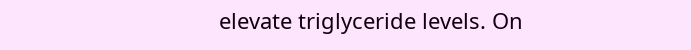elevate triglyceride levels. On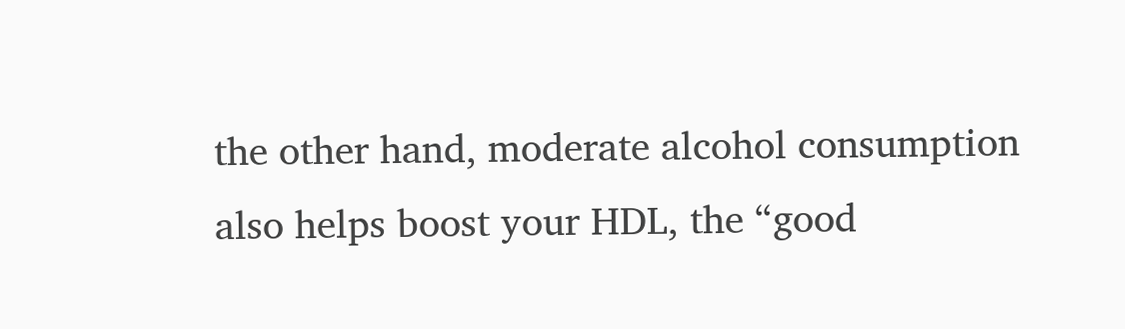the other hand, moderate alcohol consumption also helps boost your HDL, the “good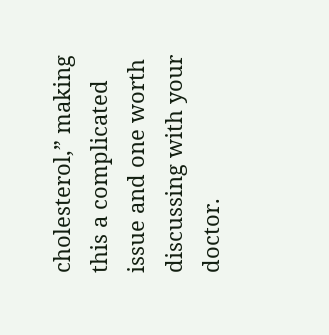cholesterol,” making this a complicated issue and one worth discussing with your doctor.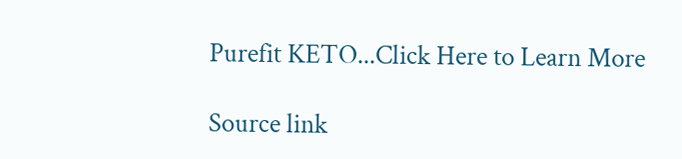Purefit KETO...Click Here to Learn More

Source link